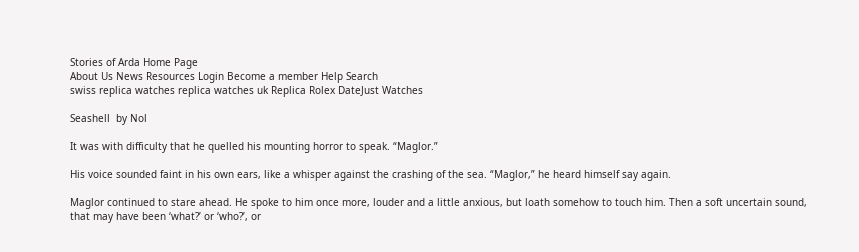Stories of Arda Home Page
About Us News Resources Login Become a member Help Search
swiss replica watches replica watches uk Replica Rolex DateJust Watches

Seashell  by Nol

It was with difficulty that he quelled his mounting horror to speak. “Maglor.”

His voice sounded faint in his own ears, like a whisper against the crashing of the sea. “Maglor,” he heard himself say again.

Maglor continued to stare ahead. He spoke to him once more, louder and a little anxious, but loath somehow to touch him. Then a soft uncertain sound, that may have been ‘what?’ or ‘who?’, or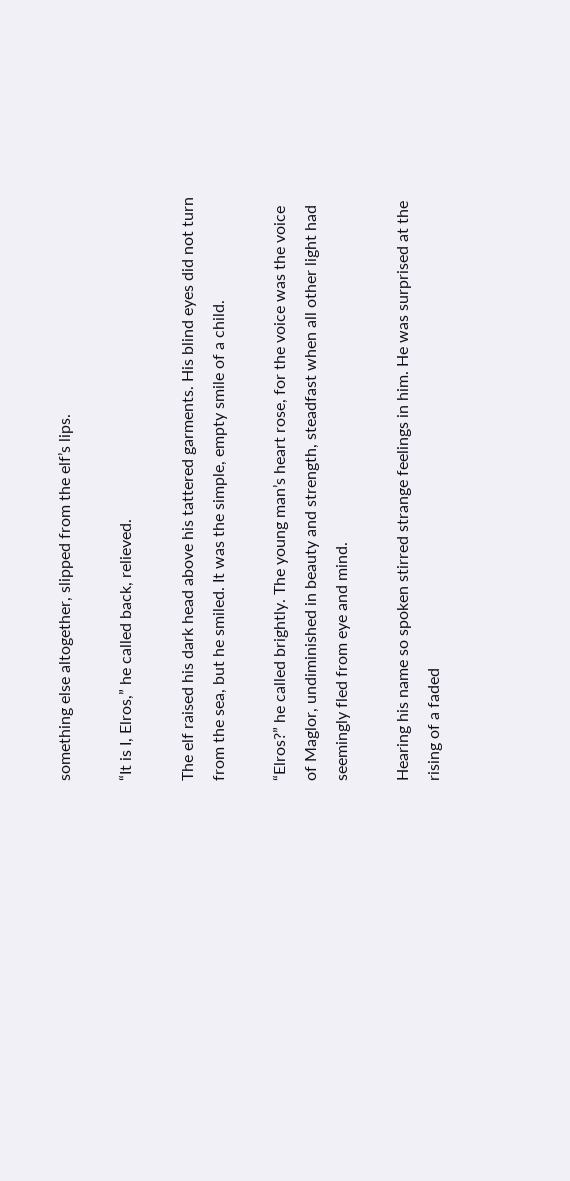something else altogether, slipped from the elf’s lips.

“It is I, Elros,” he called back, relieved.

The elf raised his dark head above his tattered garments. His blind eyes did not turn from the sea, but he smiled. It was the simple, empty smile of a child.

“Elros?” he called brightly. The young man’s heart rose, for the voice was the voice of Maglor, undiminished in beauty and strength, steadfast when all other light had seemingly fled from eye and mind.

Hearing his name so spoken stirred strange feelings in him. He was surprised at the rising of a faded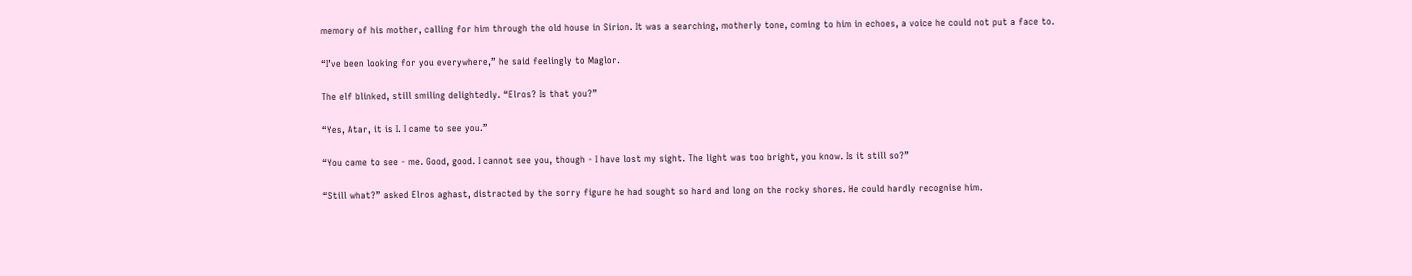memory of his mother, calling for him through the old house in Sirion. It was a searching, motherly tone, coming to him in echoes, a voice he could not put a face to.

“I’ve been looking for you everywhere,” he said feelingly to Maglor.

The elf blinked, still smiling delightedly. “Elros? Is that you?”

“Yes, Atar, it is I. I came to see you.”

“You came to see - me. Good, good. I cannot see you, though - I have lost my sight. The light was too bright, you know. Is it still so?”

“Still what?” asked Elros aghast, distracted by the sorry figure he had sought so hard and long on the rocky shores. He could hardly recognise him.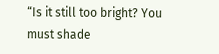“Is it still too bright? You must shade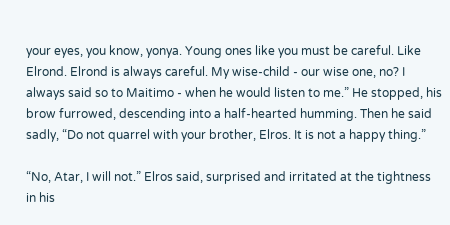your eyes, you know, yonya. Young ones like you must be careful. Like Elrond. Elrond is always careful. My wise-child - our wise one, no? I always said so to Maitimo - when he would listen to me.” He stopped, his brow furrowed, descending into a half-hearted humming. Then he said sadly, “Do not quarrel with your brother, Elros. It is not a happy thing.”

“No, Atar, I will not.” Elros said, surprised and irritated at the tightness in his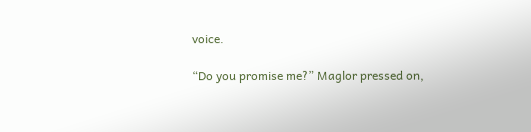voice.

“Do you promise me?” Maglor pressed on,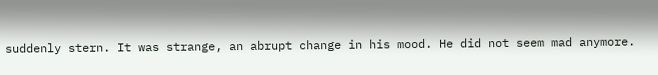suddenly stern. It was strange, an abrupt change in his mood. He did not seem mad anymore.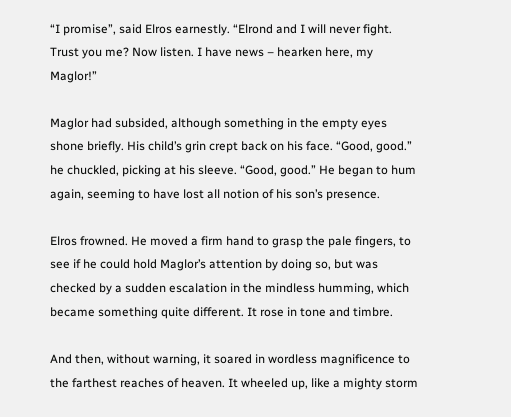“I promise”, said Elros earnestly. “Elrond and I will never fight. Trust you me? Now listen. I have news – hearken here, my Maglor!”

Maglor had subsided, although something in the empty eyes shone briefly. His child’s grin crept back on his face. “Good, good.” he chuckled, picking at his sleeve. “Good, good.” He began to hum again, seeming to have lost all notion of his son’s presence.

Elros frowned. He moved a firm hand to grasp the pale fingers, to see if he could hold Maglor’s attention by doing so, but was checked by a sudden escalation in the mindless humming, which became something quite different. It rose in tone and timbre.

And then, without warning, it soared in wordless magnificence to the farthest reaches of heaven. It wheeled up, like a mighty storm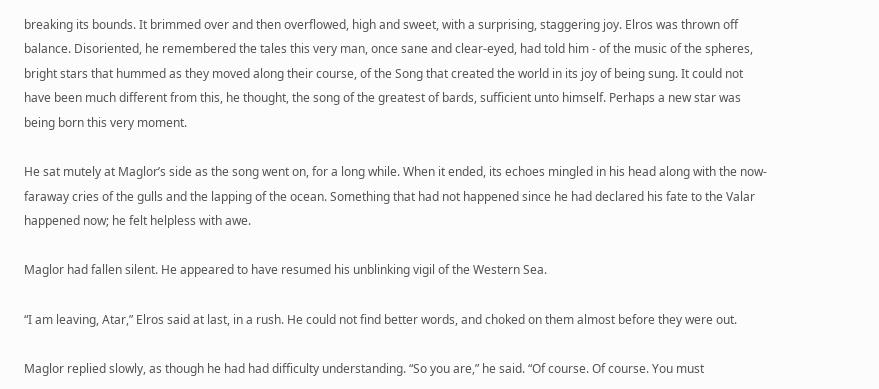breaking its bounds. It brimmed over and then overflowed, high and sweet, with a surprising, staggering joy. Elros was thrown off balance. Disoriented, he remembered the tales this very man, once sane and clear-eyed, had told him - of the music of the spheres, bright stars that hummed as they moved along their course, of the Song that created the world in its joy of being sung. It could not have been much different from this, he thought, the song of the greatest of bards, sufficient unto himself. Perhaps a new star was being born this very moment.

He sat mutely at Maglor’s side as the song went on, for a long while. When it ended, its echoes mingled in his head along with the now-faraway cries of the gulls and the lapping of the ocean. Something that had not happened since he had declared his fate to the Valar happened now; he felt helpless with awe.

Maglor had fallen silent. He appeared to have resumed his unblinking vigil of the Western Sea.

“I am leaving, Atar,” Elros said at last, in a rush. He could not find better words, and choked on them almost before they were out.

Maglor replied slowly, as though he had had difficulty understanding. “So you are,” he said. “Of course. Of course. You must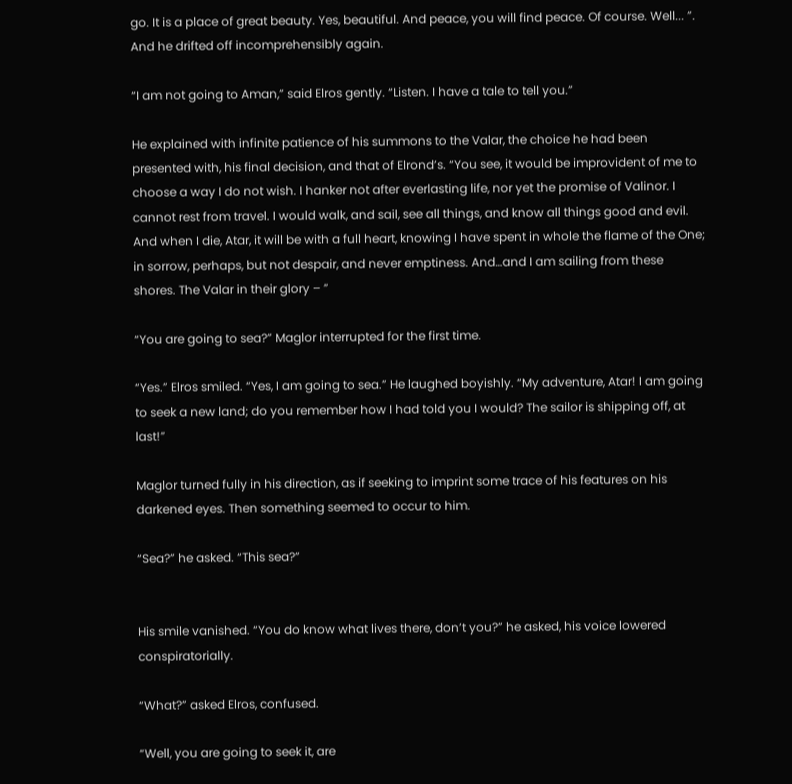go. It is a place of great beauty. Yes, beautiful. And peace, you will find peace. Of course. Well... ”. And he drifted off incomprehensibly again.

“I am not going to Aman,” said Elros gently. “Listen. I have a tale to tell you.”

He explained with infinite patience of his summons to the Valar, the choice he had been presented with, his final decision, and that of Elrond’s. “You see, it would be improvident of me to choose a way I do not wish. I hanker not after everlasting life, nor yet the promise of Valinor. I cannot rest from travel. I would walk, and sail, see all things, and know all things good and evil. And when I die, Atar, it will be with a full heart, knowing I have spent in whole the flame of the One; in sorrow, perhaps, but not despair, and never emptiness. And…and I am sailing from these shores. The Valar in their glory – ”

“You are going to sea?” Maglor interrupted for the first time.

“Yes.” Elros smiled. “Yes, I am going to sea.” He laughed boyishly. “My adventure, Atar! I am going to seek a new land; do you remember how I had told you I would? The sailor is shipping off, at last!”

Maglor turned fully in his direction, as if seeking to imprint some trace of his features on his darkened eyes. Then something seemed to occur to him.

“Sea?” he asked. “This sea?”


His smile vanished. “You do know what lives there, don’t you?” he asked, his voice lowered conspiratorially.

“What?” asked Elros, confused.

“Well, you are going to seek it, are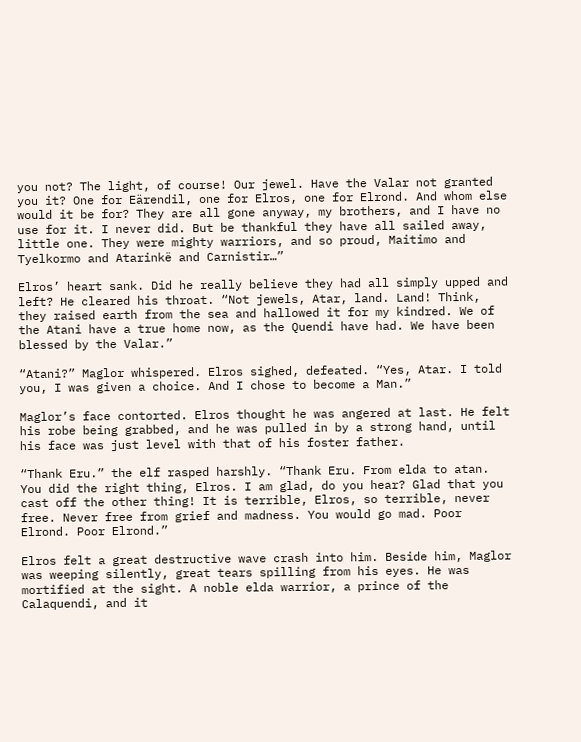you not? The light, of course! Our jewel. Have the Valar not granted you it? One for Eärendil, one for Elros, one for Elrond. And whom else would it be for? They are all gone anyway, my brothers, and I have no use for it. I never did. But be thankful they have all sailed away, little one. They were mighty warriors, and so proud, Maitimo and Tyelkormo and Atarinkë and Carnistir…”

Elros’ heart sank. Did he really believe they had all simply upped and left? He cleared his throat. “Not jewels, Atar, land. Land! Think, they raised earth from the sea and hallowed it for my kindred. We of the Atani have a true home now, as the Quendi have had. We have been blessed by the Valar.”

“Atani?” Maglor whispered. Elros sighed, defeated. “Yes, Atar. I told you, I was given a choice. And I chose to become a Man.”

Maglor’s face contorted. Elros thought he was angered at last. He felt his robe being grabbed, and he was pulled in by a strong hand, until his face was just level with that of his foster father.

“Thank Eru.” the elf rasped harshly. “Thank Eru. From elda to atan. You did the right thing, Elros. I am glad, do you hear? Glad that you cast off the other thing! It is terrible, Elros, so terrible, never free. Never free from grief and madness. You would go mad. Poor Elrond. Poor Elrond.”

Elros felt a great destructive wave crash into him. Beside him, Maglor was weeping silently, great tears spilling from his eyes. He was mortified at the sight. A noble elda warrior, a prince of the Calaquendi, and it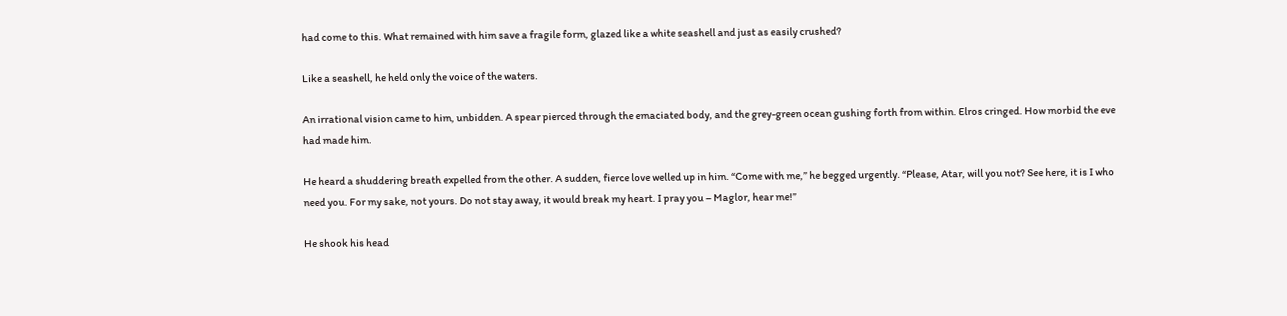had come to this. What remained with him save a fragile form, glazed like a white seashell and just as easily crushed?

Like a seashell, he held only the voice of the waters.

An irrational vision came to him, unbidden. A spear pierced through the emaciated body, and the grey-green ocean gushing forth from within. Elros cringed. How morbid the eve had made him.

He heard a shuddering breath expelled from the other. A sudden, fierce love welled up in him. “Come with me,” he begged urgently. “Please, Atar, will you not? See here, it is I who need you. For my sake, not yours. Do not stay away, it would break my heart. I pray you – Maglor, hear me!”

He shook his head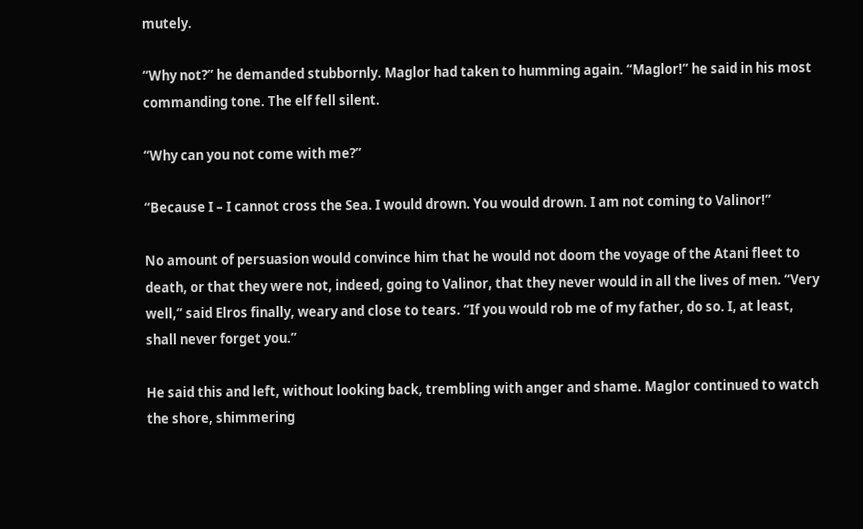mutely.

“Why not?” he demanded stubbornly. Maglor had taken to humming again. “Maglor!” he said in his most commanding tone. The elf fell silent.

“Why can you not come with me?”

“Because I – I cannot cross the Sea. I would drown. You would drown. I am not coming to Valinor!”

No amount of persuasion would convince him that he would not doom the voyage of the Atani fleet to death, or that they were not, indeed, going to Valinor, that they never would in all the lives of men. “Very well,” said Elros finally, weary and close to tears. “If you would rob me of my father, do so. I, at least, shall never forget you.”

He said this and left, without looking back, trembling with anger and shame. Maglor continued to watch the shore, shimmering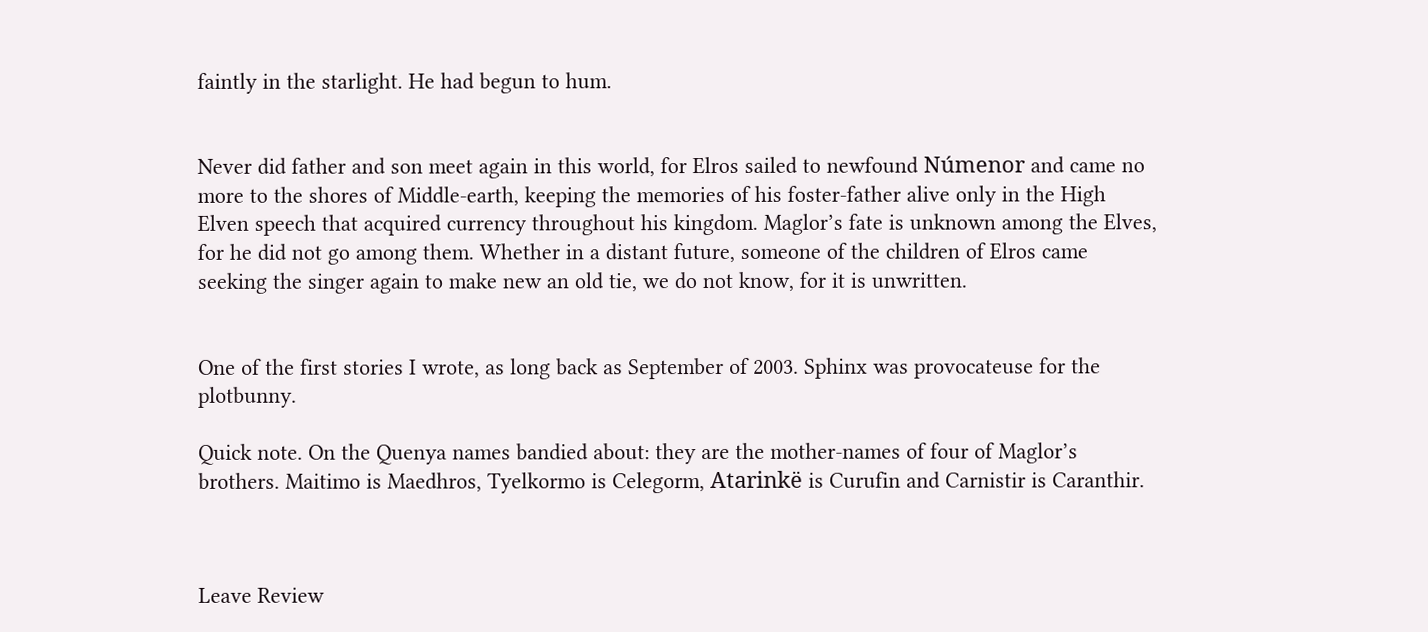faintly in the starlight. He had begun to hum.


Never did father and son meet again in this world, for Elros sailed to newfound Númenor and came no more to the shores of Middle-earth, keeping the memories of his foster-father alive only in the High Elven speech that acquired currency throughout his kingdom. Maglor’s fate is unknown among the Elves, for he did not go among them. Whether in a distant future, someone of the children of Elros came seeking the singer again to make new an old tie, we do not know, for it is unwritten.


One of the first stories I wrote, as long back as September of 2003. Sphinx was provocateuse for the plotbunny.

Quick note. On the Quenya names bandied about: they are the mother-names of four of Maglor’s brothers. Maitimo is Maedhros, Tyelkormo is Celegorm, Atarinkë is Curufin and Carnistir is Caranthir.



Leave Review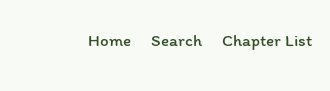Home     Search     Chapter List